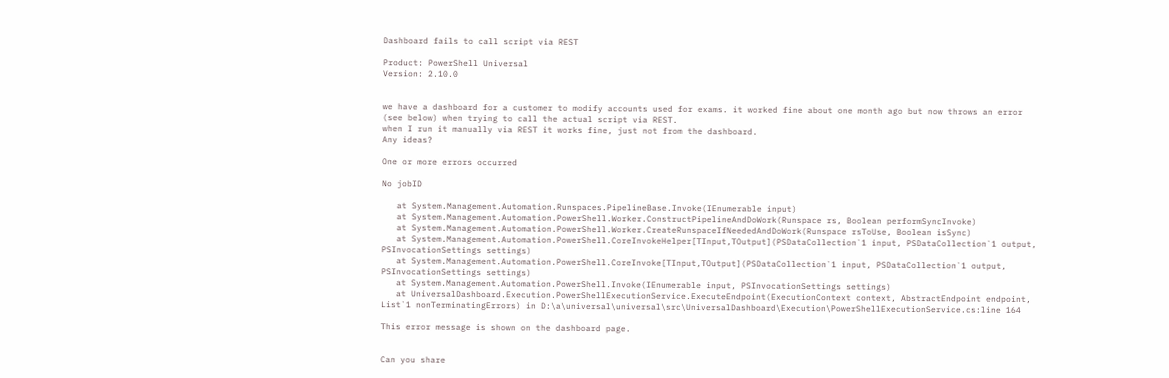Dashboard fails to call script via REST

Product: PowerShell Universal
Version: 2.10.0


we have a dashboard for a customer to modify accounts used for exams. it worked fine about one month ago but now throws an error (see below) when trying to call the actual script via REST.
when I run it manually via REST it works fine, just not from the dashboard.
Any ideas?

One or more errors occurred

No jobID

   at System.Management.Automation.Runspaces.PipelineBase.Invoke(IEnumerable input)
   at System.Management.Automation.PowerShell.Worker.ConstructPipelineAndDoWork(Runspace rs, Boolean performSyncInvoke)
   at System.Management.Automation.PowerShell.Worker.CreateRunspaceIfNeededAndDoWork(Runspace rsToUse, Boolean isSync)
   at System.Management.Automation.PowerShell.CoreInvokeHelper[TInput,TOutput](PSDataCollection`1 input, PSDataCollection`1 output, PSInvocationSettings settings)
   at System.Management.Automation.PowerShell.CoreInvoke[TInput,TOutput](PSDataCollection`1 input, PSDataCollection`1 output, PSInvocationSettings settings)
   at System.Management.Automation.PowerShell.Invoke(IEnumerable input, PSInvocationSettings settings)
   at UniversalDashboard.Execution.PowerShellExecutionService.ExecuteEndpoint(ExecutionContext context, AbstractEndpoint endpoint, List`1 nonTerminatingErrors) in D:\a\universal\universal\src\UniversalDashboard\Execution\PowerShellExecutionService.cs:line 164

This error message is shown on the dashboard page.


Can you share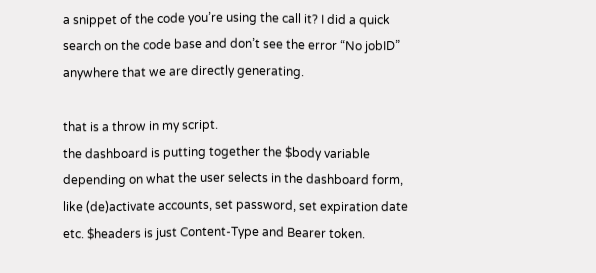a snippet of the code you’re using the call it? I did a quick search on the code base and don’t see the error “No jobID” anywhere that we are directly generating.

that is a throw in my script.
the dashboard is putting together the $body variable depending on what the user selects in the dashboard form, like (de)activate accounts, set password, set expiration date etc. $headers is just Content-Type and Bearer token.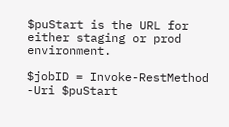$puStart is the URL for either staging or prod environment.

$jobID = Invoke-RestMethod -Uri $puStart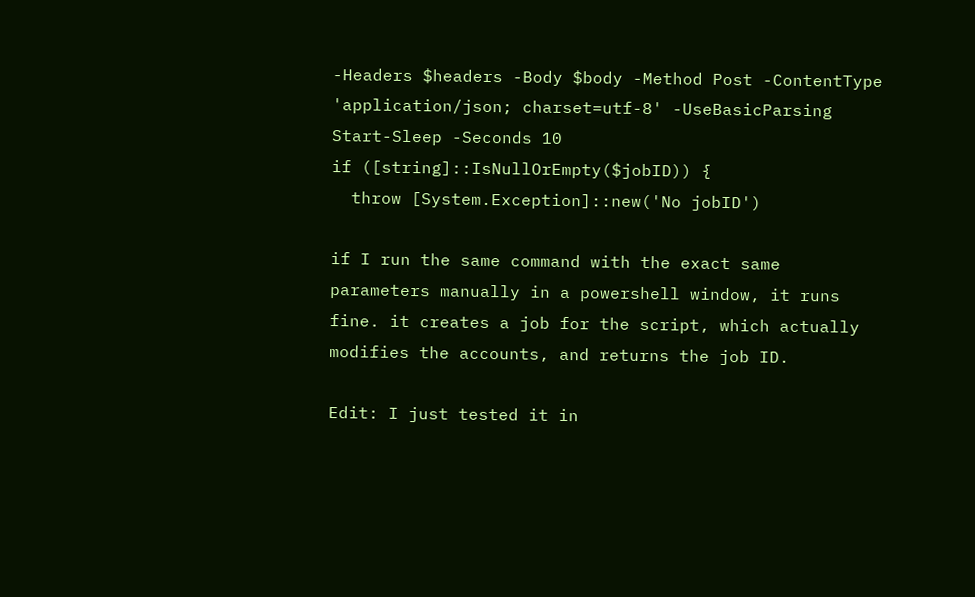-Headers $headers -Body $body -Method Post -ContentType 'application/json; charset=utf-8' -UseBasicParsing
Start-Sleep -Seconds 10
if ([string]::IsNullOrEmpty($jobID)) {
  throw [System.Exception]::new('No jobID')

if I run the same command with the exact same parameters manually in a powershell window, it runs fine. it creates a job for the script, which actually modifies the accounts, and returns the job ID.

Edit: I just tested it in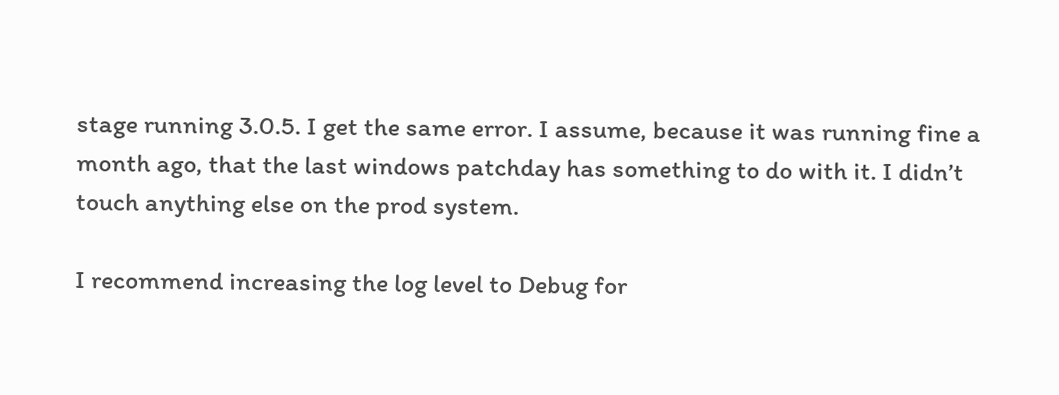stage running 3.0.5. I get the same error. I assume, because it was running fine a month ago, that the last windows patchday has something to do with it. I didn’t touch anything else on the prod system.

I recommend increasing the log level to Debug for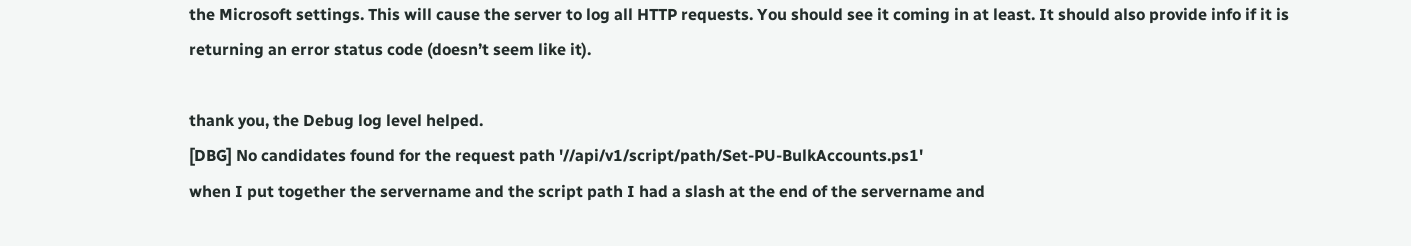the Microsoft settings. This will cause the server to log all HTTP requests. You should see it coming in at least. It should also provide info if it is returning an error status code (doesn’t seem like it).

thank you, the Debug log level helped.
[DBG] No candidates found for the request path '//api/v1/script/path/Set-PU-BulkAccounts.ps1'
when I put together the servername and the script path I had a slash at the end of the servername and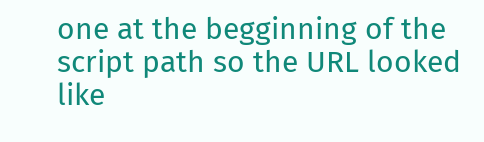one at the begginning of the script path so the URL looked like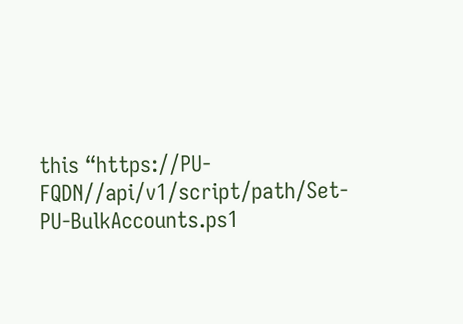this “https://PU-FQDN//api/v1/script/path/Set-PU-BulkAccounts.ps1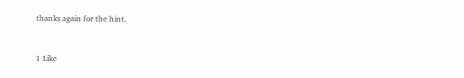thanks again for the hint.



1 Like